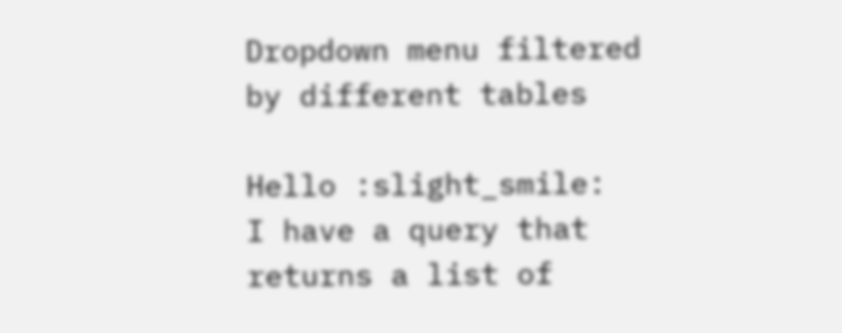Dropdown menu filtered by different tables

Hello :slight_smile:
I have a query that returns a list of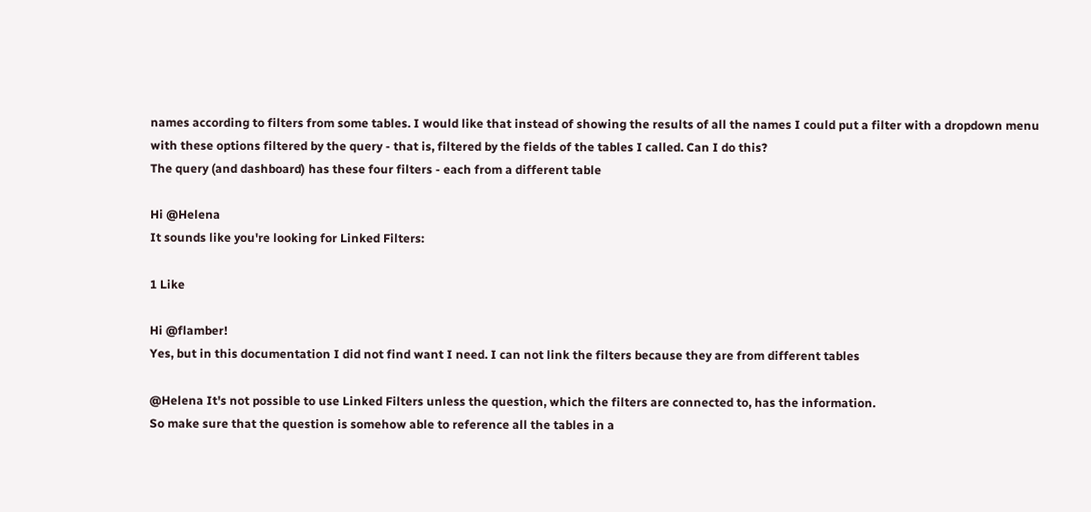names according to filters from some tables. I would like that instead of showing the results of all the names I could put a filter with a dropdown menu with these options filtered by the query - that is, filtered by the fields of the tables I called. Can I do this?
The query (and dashboard) has these four filters - each from a different table

Hi @Helena
It sounds like you're looking for Linked Filters:

1 Like

Hi @flamber!
Yes, but in this documentation I did not find want I need. I can not link the filters because they are from different tables

@Helena It's not possible to use Linked Filters unless the question, which the filters are connected to, has the information.
So make sure that the question is somehow able to reference all the tables in a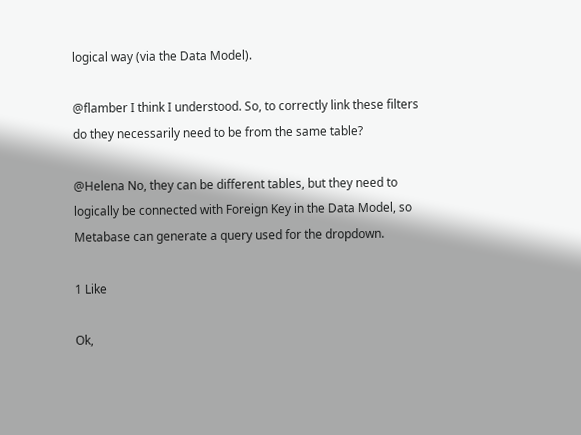logical way (via the Data Model).

@flamber I think I understood. So, to correctly link these filters do they necessarily need to be from the same table?

@Helena No, they can be different tables, but they need to logically be connected with Foreign Key in the Data Model, so Metabase can generate a query used for the dropdown.

1 Like

Ok,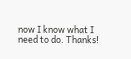now I know what I need to do. Thanks!